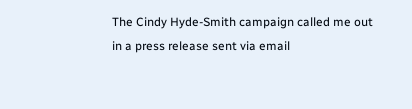The Cindy Hyde-Smith campaign called me out in a press release sent via email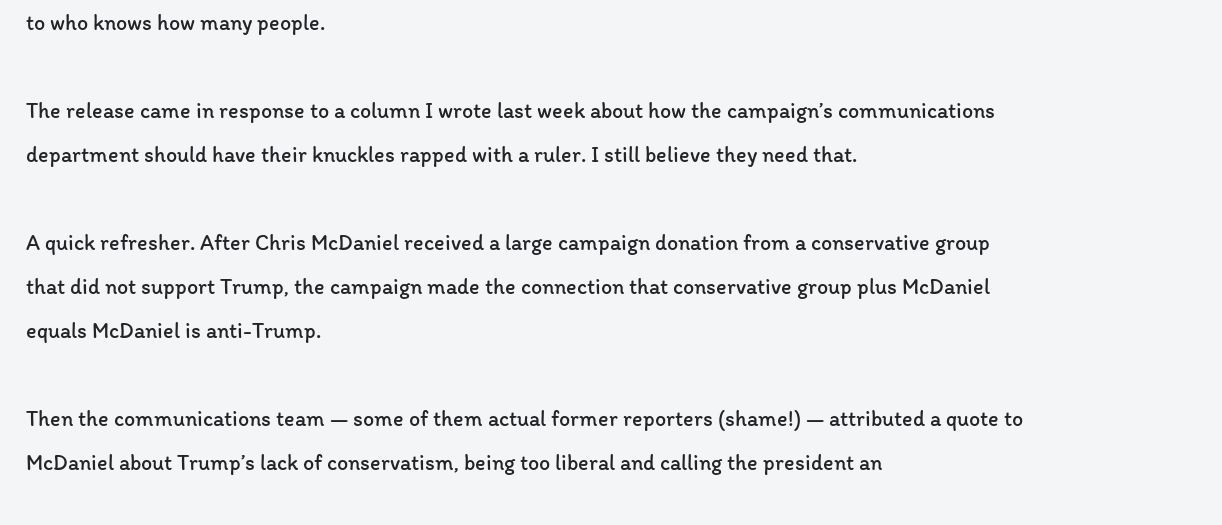to who knows how many people.

The release came in response to a column I wrote last week about how the campaign’s communications department should have their knuckles rapped with a ruler. I still believe they need that.

A quick refresher. After Chris McDaniel received a large campaign donation from a conservative group that did not support Trump, the campaign made the connection that conservative group plus McDaniel equals McDaniel is anti-Trump.

Then the communications team — some of them actual former reporters (shame!) — attributed a quote to McDaniel about Trump’s lack of conservatism, being too liberal and calling the president an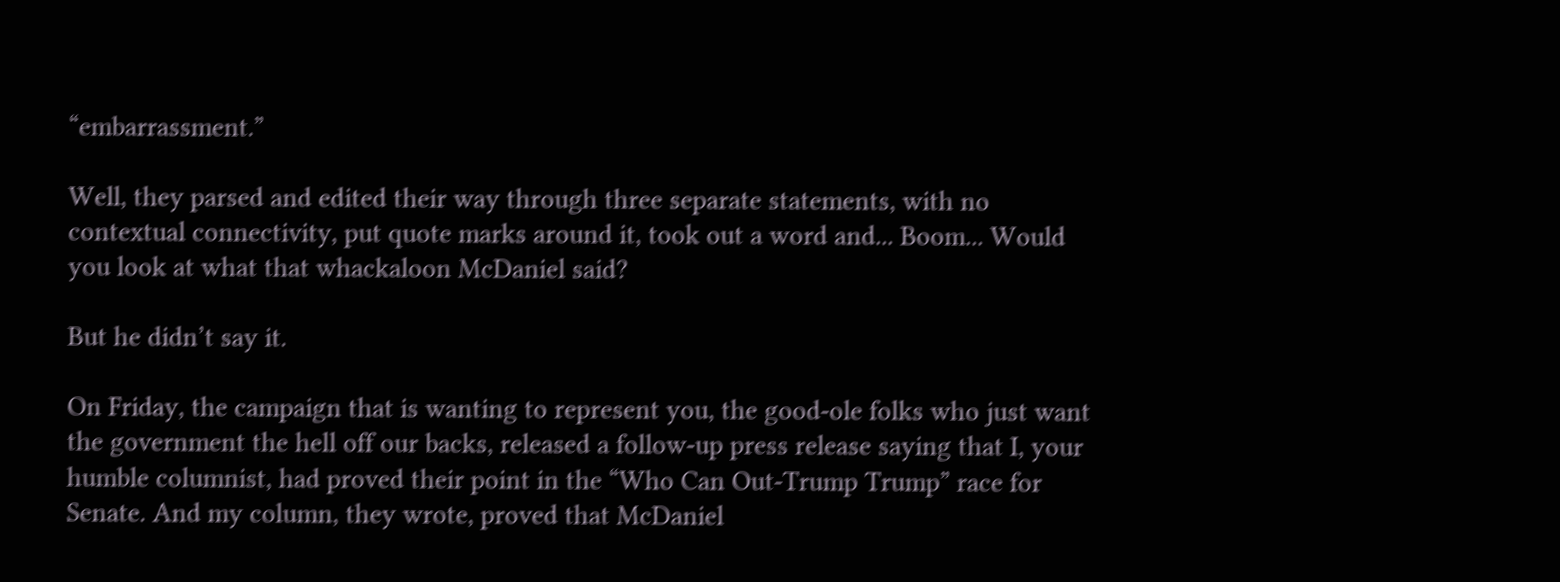“embarrassment.”

Well, they parsed and edited their way through three separate statements, with no contextual connectivity, put quote marks around it, took out a word and... Boom... Would you look at what that whackaloon McDaniel said?

But he didn’t say it.

On Friday, the campaign that is wanting to represent you, the good-ole folks who just want the government the hell off our backs, released a follow-up press release saying that I, your humble columnist, had proved their point in the “Who Can Out-Trump Trump” race for Senate. And my column, they wrote, proved that McDaniel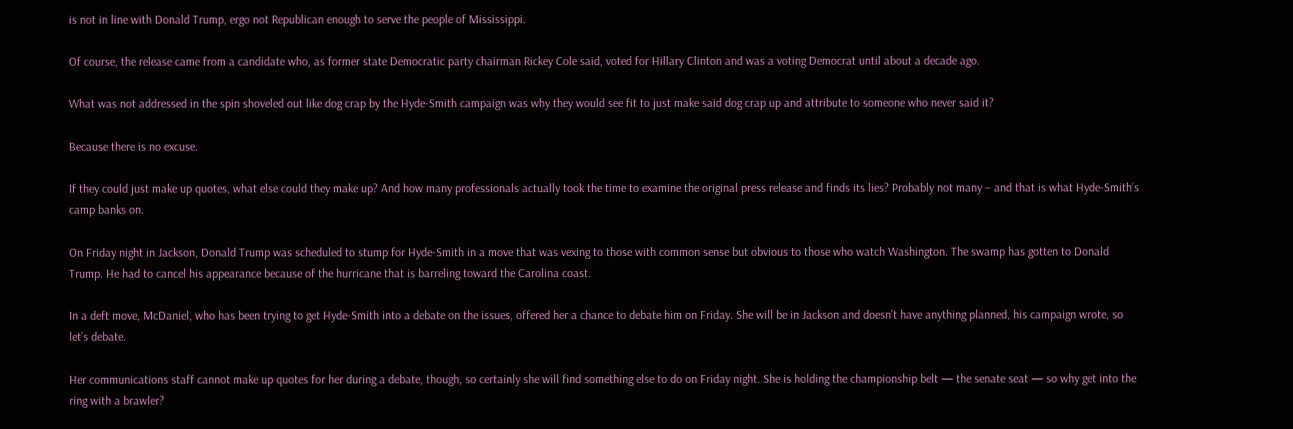is not in line with Donald Trump, ergo not Republican enough to serve the people of Mississippi.

Of course, the release came from a candidate who, as former state Democratic party chairman Rickey Cole said, voted for Hillary Clinton and was a voting Democrat until about a decade ago.

What was not addressed in the spin shoveled out like dog crap by the Hyde-Smith campaign was why they would see fit to just make said dog crap up and attribute to someone who never said it?

Because there is no excuse.

If they could just make up quotes, what else could they make up? And how many professionals actually took the time to examine the original press release and finds its lies? Probably not many – and that is what Hyde-Smith’s camp banks on.

On Friday night in Jackson, Donald Trump was scheduled to stump for Hyde-Smith in a move that was vexing to those with common sense but obvious to those who watch Washington. The swamp has gotten to Donald Trump. He had to cancel his appearance because of the hurricane that is barreling toward the Carolina coast.

In a deft move, McDaniel, who has been trying to get Hyde-Smith into a debate on the issues, offered her a chance to debate him on Friday. She will be in Jackson and doesn’t have anything planned, his campaign wrote, so let’s debate.

Her communications staff cannot make up quotes for her during a debate, though, so certainly she will find something else to do on Friday night. She is holding the championship belt — the senate seat — so why get into the ring with a brawler?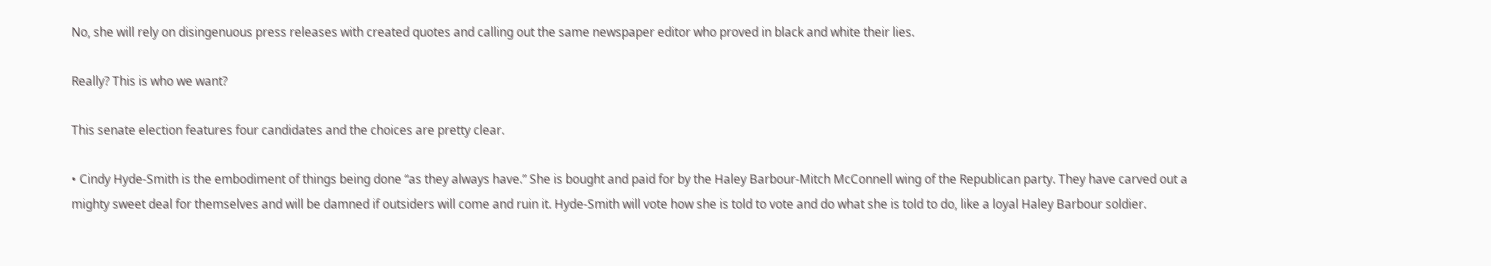No, she will rely on disingenuous press releases with created quotes and calling out the same newspaper editor who proved in black and white their lies.

Really? This is who we want?

This senate election features four candidates and the choices are pretty clear.

• Cindy Hyde-Smith is the embodiment of things being done “as they always have.” She is bought and paid for by the Haley Barbour-Mitch McConnell wing of the Republican party. They have carved out a mighty sweet deal for themselves and will be damned if outsiders will come and ruin it. Hyde-Smith will vote how she is told to vote and do what she is told to do, like a loyal Haley Barbour soldier.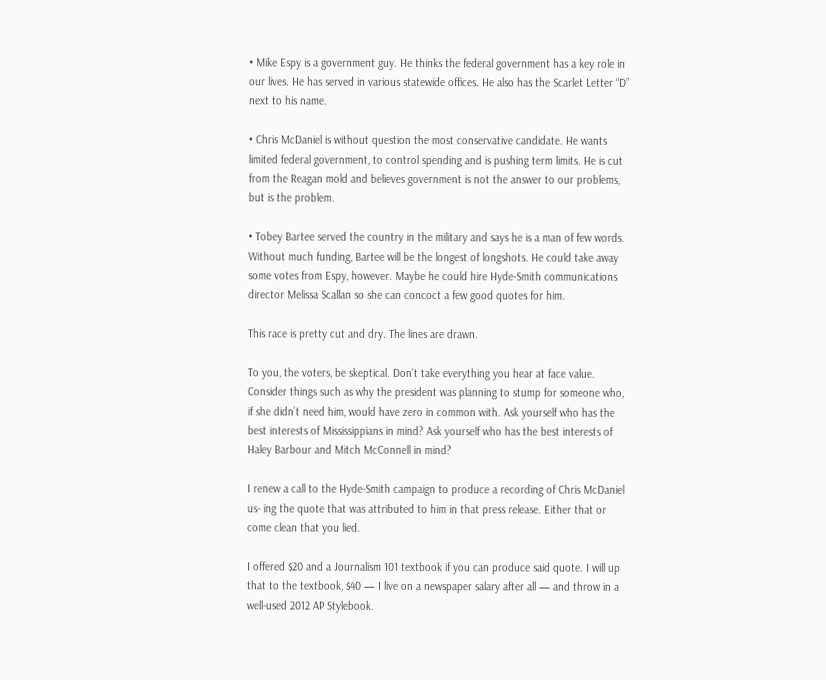• Mike Espy is a government guy. He thinks the federal government has a key role in our lives. He has served in various statewide offices. He also has the Scarlet Letter “D” next to his name.

• Chris McDaniel is without question the most conservative candidate. He wants limited federal government, to control spending and is pushing term limits. He is cut from the Reagan mold and believes government is not the answer to our problems, but is the problem.

• Tobey Bartee served the country in the military and says he is a man of few words. Without much funding, Bartee will be the longest of longshots. He could take away some votes from Espy, however. Maybe he could hire Hyde-Smith communications director Melissa Scallan so she can concoct a few good quotes for him.

This race is pretty cut and dry. The lines are drawn.

To you, the voters, be skeptical. Don’t take everything you hear at face value. Consider things such as why the president was planning to stump for someone who, if she didn’t need him, would have zero in common with. Ask yourself who has the best interests of Mississippians in mind? Ask yourself who has the best interests of Haley Barbour and Mitch McConnell in mind?

I renew a call to the Hyde-Smith campaign to produce a recording of Chris McDaniel us- ing the quote that was attributed to him in that press release. Either that or come clean that you lied.

I offered $20 and a Journalism 101 textbook if you can produce said quote. I will up that to the textbook, $40 — I live on a newspaper salary after all — and throw in a well-used 2012 AP Stylebook.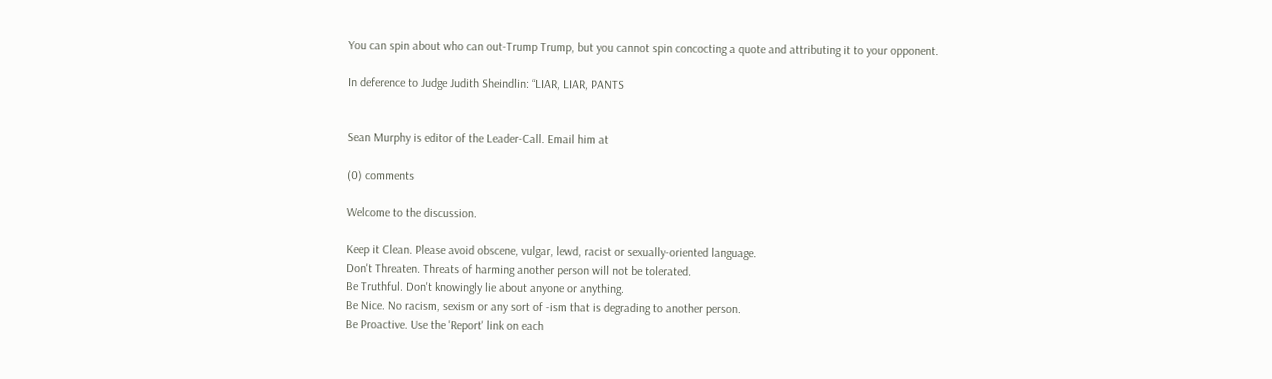You can spin about who can out-Trump Trump, but you cannot spin concocting a quote and attributing it to your opponent.

In deference to Judge Judith Sheindlin: “LIAR, LIAR, PANTS


Sean Murphy is editor of the Leader-Call. Email him at

(0) comments

Welcome to the discussion.

Keep it Clean. Please avoid obscene, vulgar, lewd, racist or sexually-oriented language.
Don't Threaten. Threats of harming another person will not be tolerated.
Be Truthful. Don't knowingly lie about anyone or anything.
Be Nice. No racism, sexism or any sort of -ism that is degrading to another person.
Be Proactive. Use the 'Report' link on each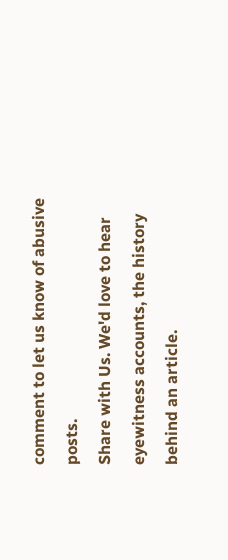comment to let us know of abusive posts.
Share with Us. We'd love to hear eyewitness accounts, the history behind an article.